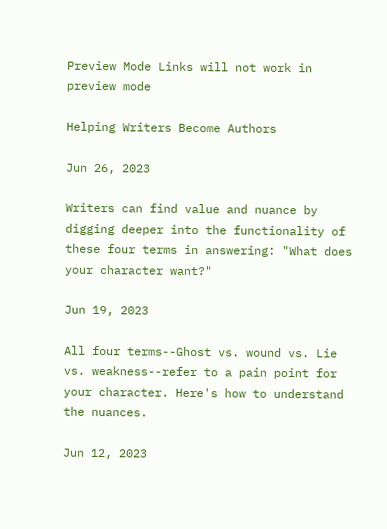Preview Mode Links will not work in preview mode

Helping Writers Become Authors

Jun 26, 2023

Writers can find value and nuance by digging deeper into the functionality of these four terms in answering: "What does your character want?"

Jun 19, 2023

All four terms--Ghost vs. wound vs. Lie vs. weakness--refer to a pain point for your character. Here's how to understand the nuances.

Jun 12, 2023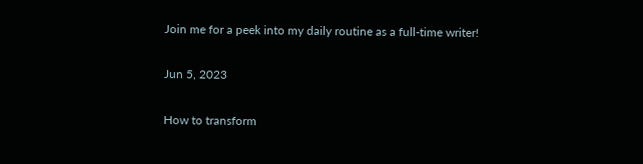Join me for a peek into my daily routine as a full-time writer!

Jun 5, 2023

How to transform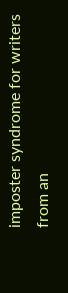imposter syndrome for writers from an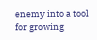enemy into a tool for growing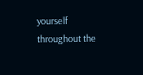yourself throughout the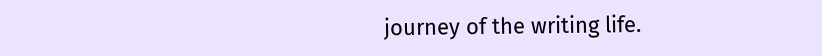journey of the writing life.